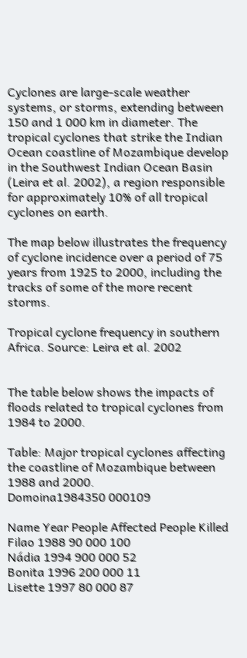Cyclones are large-scale weather systems, or storms, extending between 150 and 1 000 km in diameter. The tropical cyclones that strike the Indian Ocean coastline of Mozambique develop in the Southwest Indian Ocean Basin (Leira et al. 2002), a region responsible for approximately 10% of all tropical cyclones on earth.

The map below illustrates the frequency of cyclone incidence over a period of 75 years from 1925 to 2000, including the tracks of some of the more recent storms.

Tropical cyclone frequency in southern Africa. Source: Leira et al. 2002


The table below shows the impacts of floods related to tropical cyclones from 1984 to 2000.

Table: Major tropical cyclones affecting the coastline of Mozambique between 1988 and 2000.
Domoina1984350 000109

Name Year People Affected People Killed
Filao 1988 90 000 100
Nádia 1994 900 000 52
Bonita 1996 200 000 11
Lisette 1997 80 000 87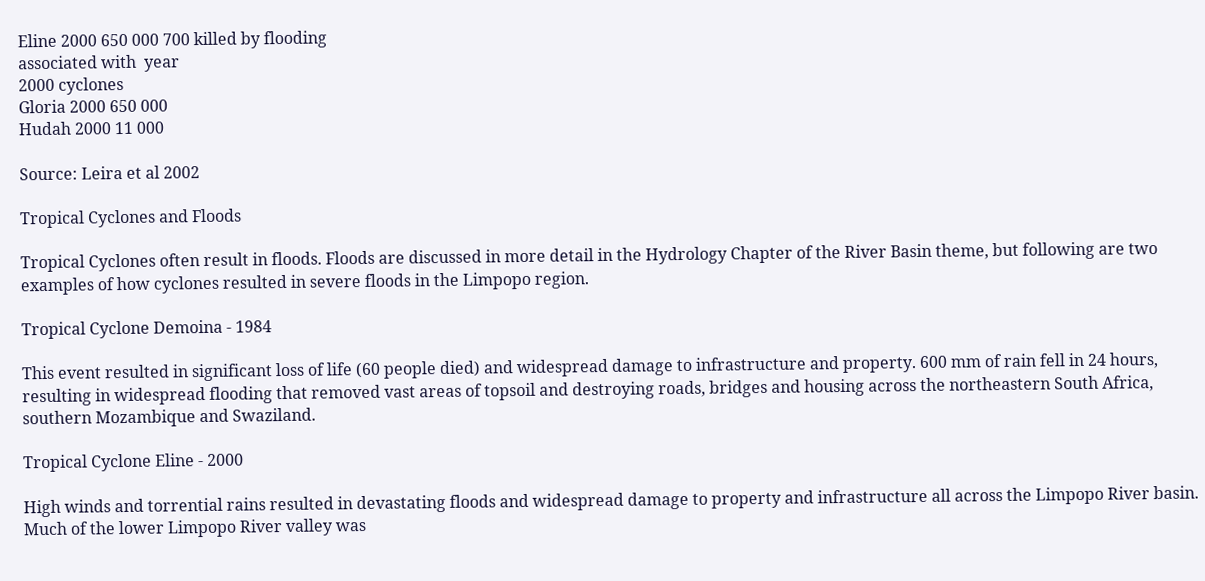Eline 2000 650 000 700 killed by flooding
associated with  year
2000 cyclones
Gloria 2000 650 000
Hudah 2000 11 000

Source: Leira et al 2002

Tropical Cyclones and Floods

Tropical Cyclones often result in floods. Floods are discussed in more detail in the Hydrology Chapter of the River Basin theme, but following are two examples of how cyclones resulted in severe floods in the Limpopo region.

Tropical Cyclone Demoina - 1984

This event resulted in significant loss of life (60 people died) and widespread damage to infrastructure and property. 600 mm of rain fell in 24 hours, resulting in widespread flooding that removed vast areas of topsoil and destroying roads, bridges and housing across the northeastern South Africa, southern Mozambique and Swaziland.

Tropical Cyclone Eline - 2000

High winds and torrential rains resulted in devastating floods and widespread damage to property and infrastructure all across the Limpopo River basin. Much of the lower Limpopo River valley was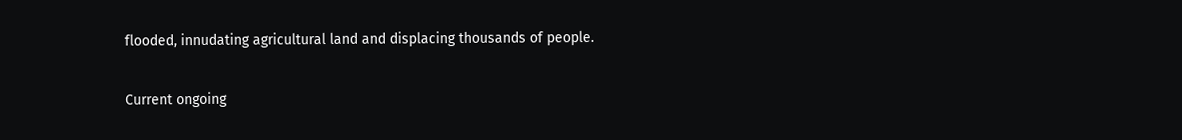flooded, innudating agricultural land and displacing thousands of people.

Current ongoing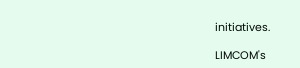initiatives.

LIMCOM's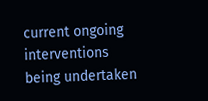current ongoing interventions being undertaken